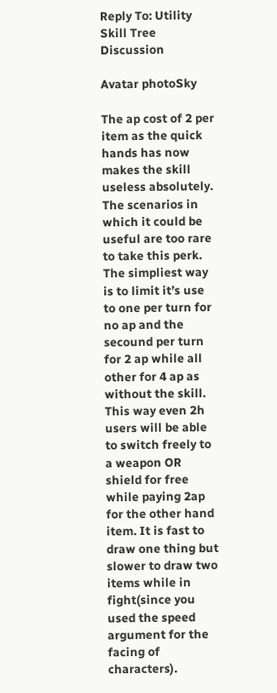Reply To: Utility Skill Tree Discussion

Avatar photoSky

The ap cost of 2 per item as the quick hands has now makes the skill useless absolutely. The scenarios in which it could be useful are too rare to take this perk. The simpliest way is to limit it’s use to one per turn for no ap and the secound per turn for 2 ap while all other for 4 ap as without the skill. This way even 2h users will be able to switch freely to a weapon OR shield for free while paying 2ap for the other hand item. It is fast to draw one thing but slower to draw two items while in fight(since you used the speed argument for the facing of characters).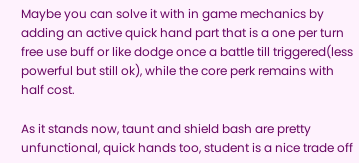Maybe you can solve it with in game mechanics by adding an active quick hand part that is a one per turn free use buff or like dodge once a battle till triggered(less powerful but still ok), while the core perk remains with half cost.

As it stands now, taunt and shield bash are pretty unfunctional, quick hands too, student is a nice trade off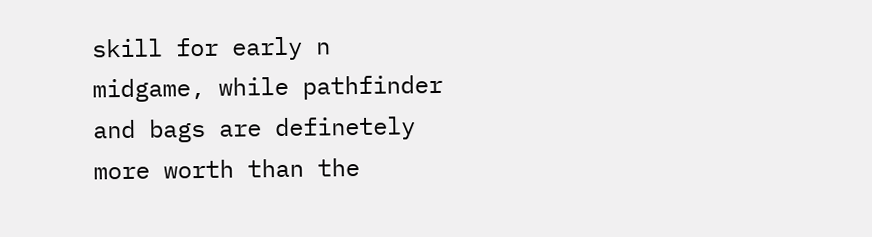skill for early n midgame, while pathfinder and bags are definetely more worth than the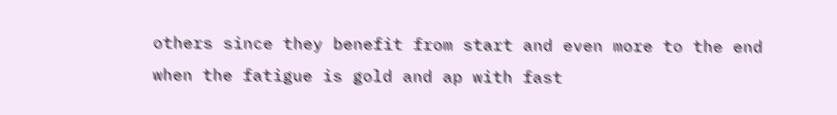others since they benefit from start and even more to the end when the fatigue is gold and ap with fast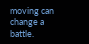moving can change a battle.